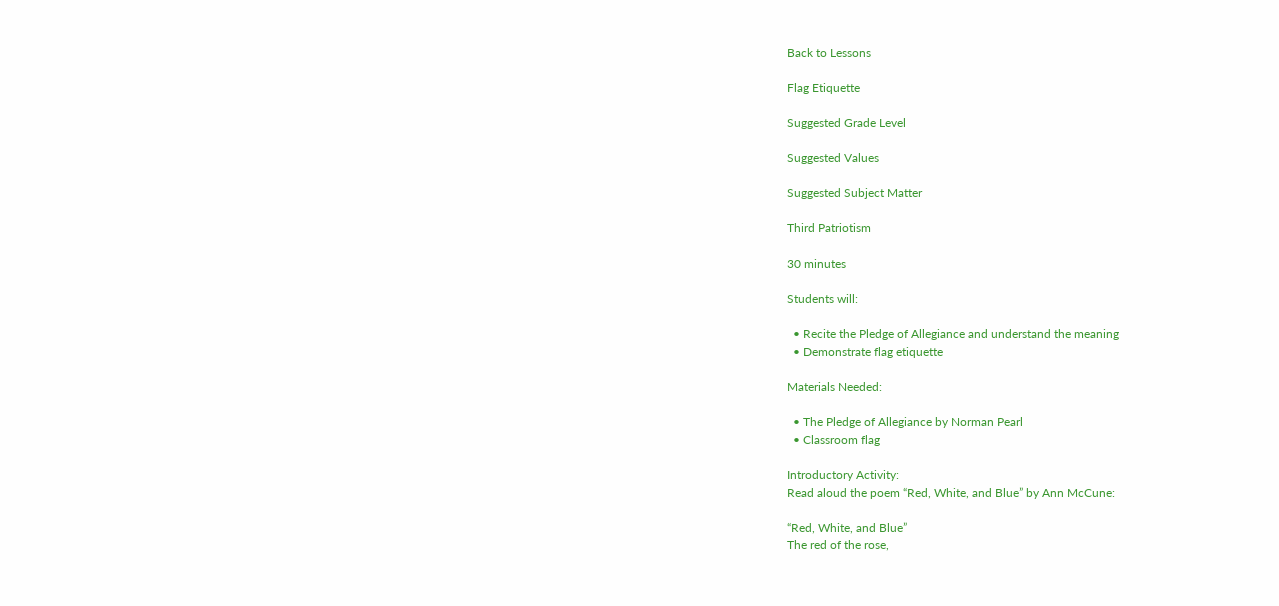Back to Lessons

Flag Etiquette

Suggested Grade Level

Suggested Values

Suggested Subject Matter

Third Patriotism

30 minutes

Students will:

  • Recite the Pledge of Allegiance and understand the meaning
  • Demonstrate flag etiquette

Materials Needed:

  • The Pledge of Allegiance by Norman Pearl
  • Classroom flag

Introductory Activity:
Read aloud the poem “Red, White, and Blue” by Ann McCune:

“Red, White, and Blue”
The red of the rose,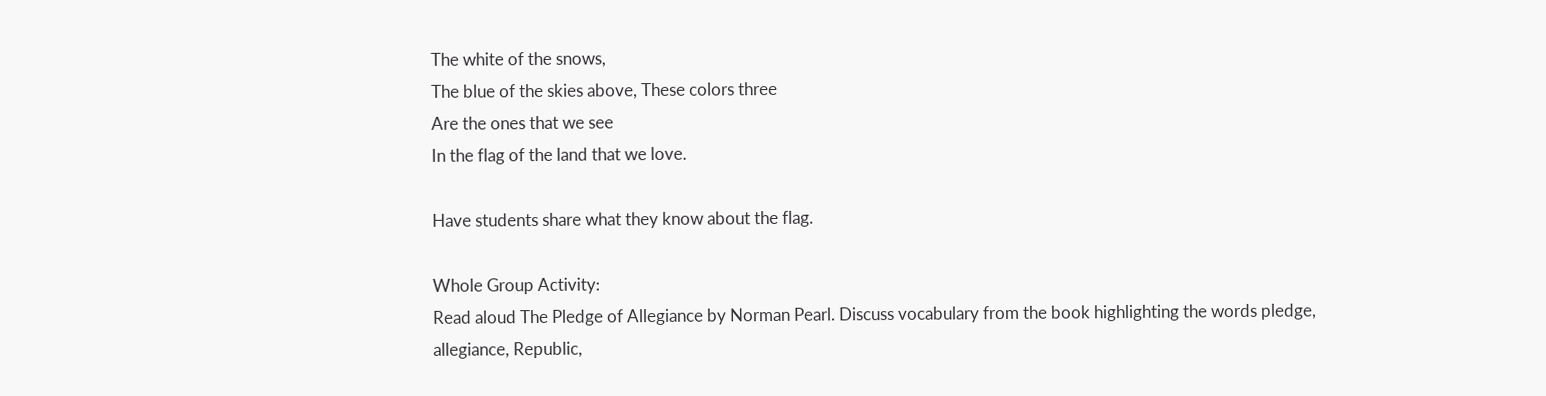The white of the snows,
The blue of the skies above, These colors three
Are the ones that we see
In the flag of the land that we love.

Have students share what they know about the flag.

Whole Group Activity:
Read aloud The Pledge of Allegiance by Norman Pearl. Discuss vocabulary from the book highlighting the words pledge, allegiance, Republic,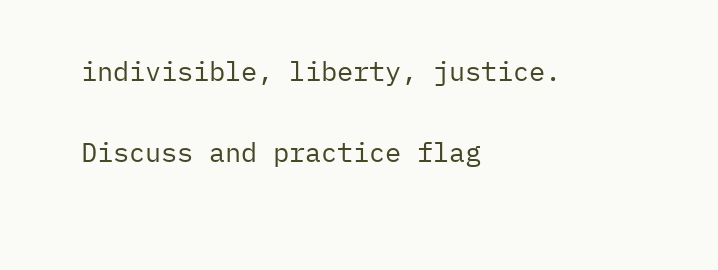indivisible, liberty, justice.

Discuss and practice flag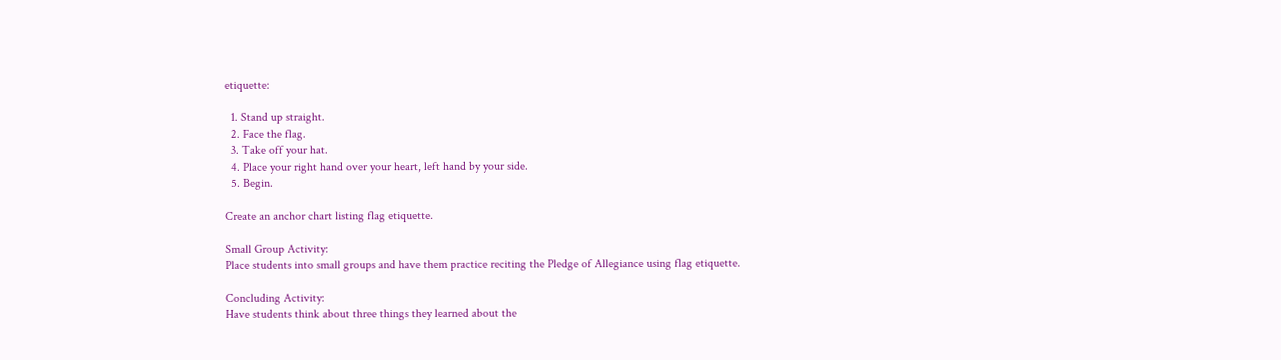etiquette:

  1. Stand up straight.
  2. Face the flag.
  3. Take off your hat.
  4. Place your right hand over your heart, left hand by your side.
  5. Begin.

Create an anchor chart listing flag etiquette.

Small Group Activity:
Place students into small groups and have them practice reciting the Pledge of Allegiance using flag etiquette.

Concluding Activity:
Have students think about three things they learned about the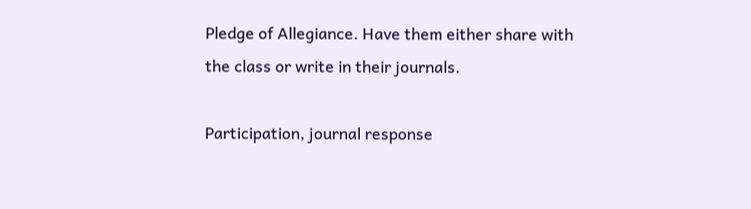Pledge of Allegiance. Have them either share with the class or write in their journals.

Participation, journal response